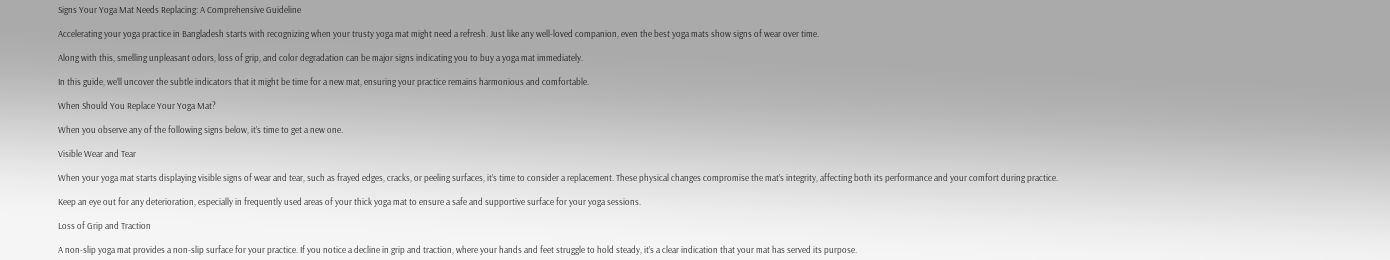Signs Your Yoga Mat Needs Replacing: A Comprehensive Guideline

Accelerating your yoga practice in Bangladesh starts with recognizing when your trusty yoga mat might need a refresh. Just like any well-loved companion, even the best yoga mats show signs of wear over time.

Along with this, smelling unpleasant odors, loss of grip, and color degradation can be major signs indicating you to buy a yoga mat immediately.

In this guide, we’ll uncover the subtle indicators that it might be time for a new mat, ensuring your practice remains harmonious and comfortable.

When Should You Replace Your Yoga Mat?

When you observe any of the following signs below, it’s time to get a new one.

Visible Wear and Tear

When your yoga mat starts displaying visible signs of wear and tear, such as frayed edges, cracks, or peeling surfaces, it’s time to consider a replacement. These physical changes compromise the mat’s integrity, affecting both its performance and your comfort during practice.

Keep an eye out for any deterioration, especially in frequently used areas of your thick yoga mat to ensure a safe and supportive surface for your yoga sessions.

Loss of Grip and Traction

A non-slip yoga mat provides a non-slip surface for your practice. If you notice a decline in grip and traction, where your hands and feet struggle to hold steady, it’s a clear indication that your mat has served its purpose.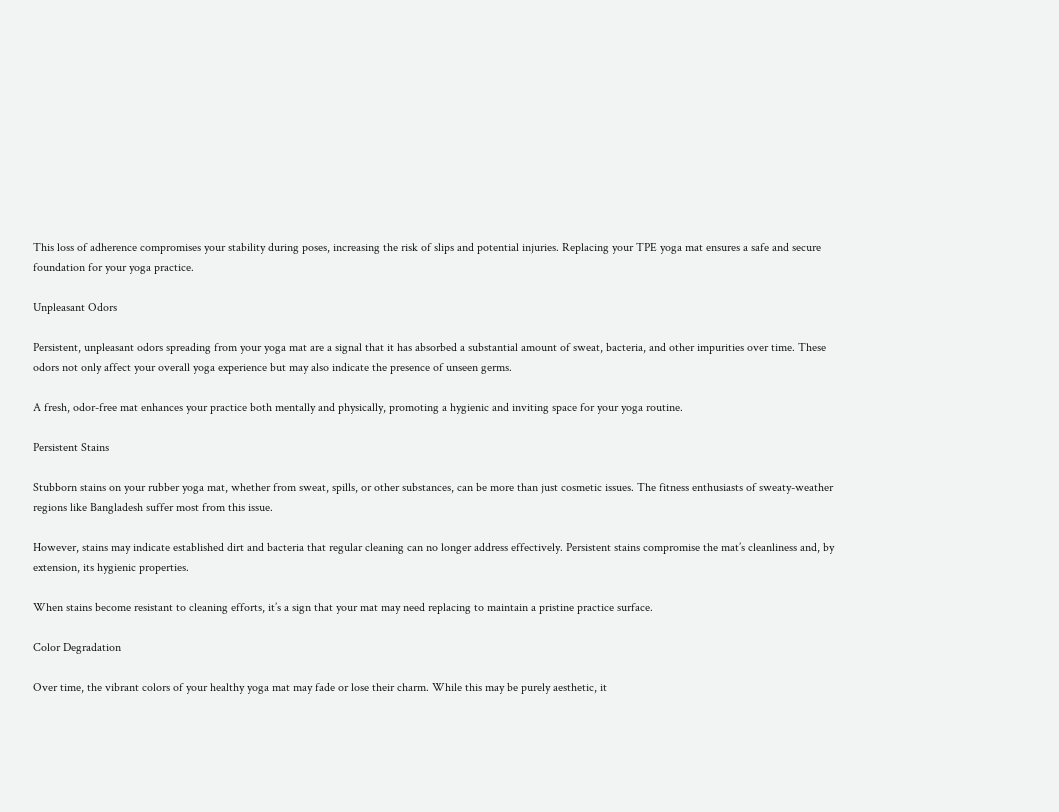This loss of adherence compromises your stability during poses, increasing the risk of slips and potential injuries. Replacing your TPE yoga mat ensures a safe and secure foundation for your yoga practice.

Unpleasant Odors

Persistent, unpleasant odors spreading from your yoga mat are a signal that it has absorbed a substantial amount of sweat, bacteria, and other impurities over time. These odors not only affect your overall yoga experience but may also indicate the presence of unseen germs.

A fresh, odor-free mat enhances your practice both mentally and physically, promoting a hygienic and inviting space for your yoga routine.

Persistent Stains

Stubborn stains on your rubber yoga mat, whether from sweat, spills, or other substances, can be more than just cosmetic issues. The fitness enthusiasts of sweaty-weather regions like Bangladesh suffer most from this issue.

However, stains may indicate established dirt and bacteria that regular cleaning can no longer address effectively. Persistent stains compromise the mat’s cleanliness and, by extension, its hygienic properties.

When stains become resistant to cleaning efforts, it’s a sign that your mat may need replacing to maintain a pristine practice surface.

Color Degradation

Over time, the vibrant colors of your healthy yoga mat may fade or lose their charm. While this may be purely aesthetic, it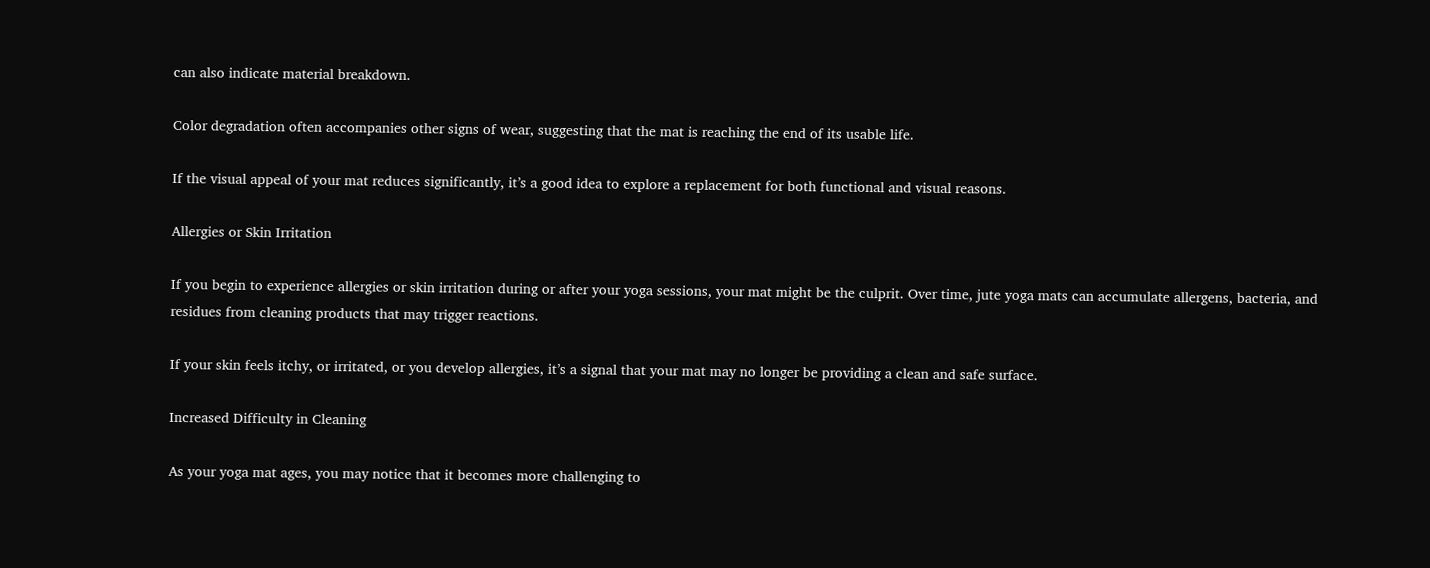can also indicate material breakdown.

Color degradation often accompanies other signs of wear, suggesting that the mat is reaching the end of its usable life.

If the visual appeal of your mat reduces significantly, it’s a good idea to explore a replacement for both functional and visual reasons.

Allergies or Skin Irritation

If you begin to experience allergies or skin irritation during or after your yoga sessions, your mat might be the culprit. Over time, jute yoga mats can accumulate allergens, bacteria, and residues from cleaning products that may trigger reactions.

If your skin feels itchy, or irritated, or you develop allergies, it’s a signal that your mat may no longer be providing a clean and safe surface.

Increased Difficulty in Cleaning

As your yoga mat ages, you may notice that it becomes more challenging to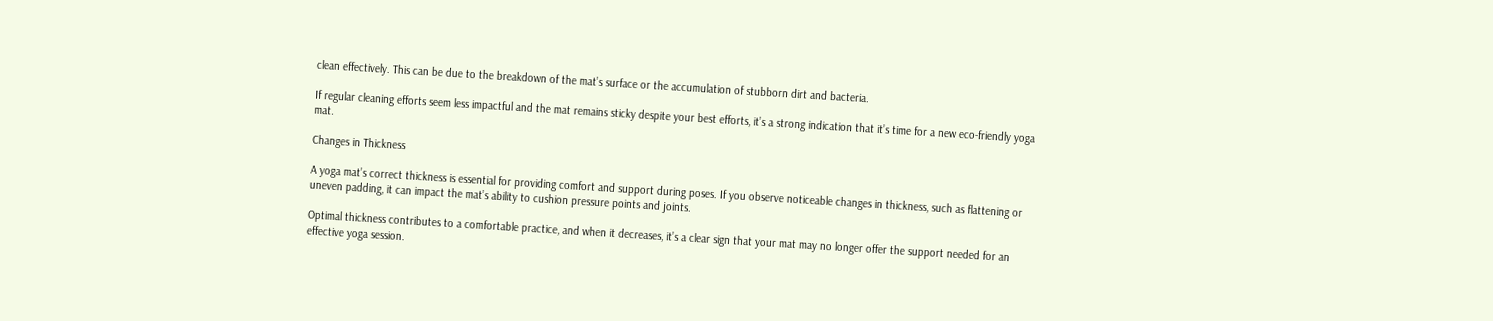clean effectively. This can be due to the breakdown of the mat’s surface or the accumulation of stubborn dirt and bacteria.

If regular cleaning efforts seem less impactful and the mat remains sticky despite your best efforts, it’s a strong indication that it’s time for a new eco-friendly yoga mat.

Changes in Thickness

A yoga mat’s correct thickness is essential for providing comfort and support during poses. If you observe noticeable changes in thickness, such as flattening or uneven padding, it can impact the mat’s ability to cushion pressure points and joints.

Optimal thickness contributes to a comfortable practice, and when it decreases, it’s a clear sign that your mat may no longer offer the support needed for an effective yoga session.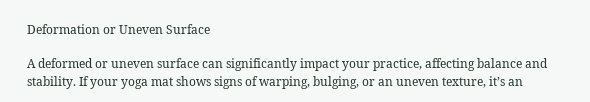Deformation or Uneven Surface

A deformed or uneven surface can significantly impact your practice, affecting balance and stability. If your yoga mat shows signs of warping, bulging, or an uneven texture, it’s an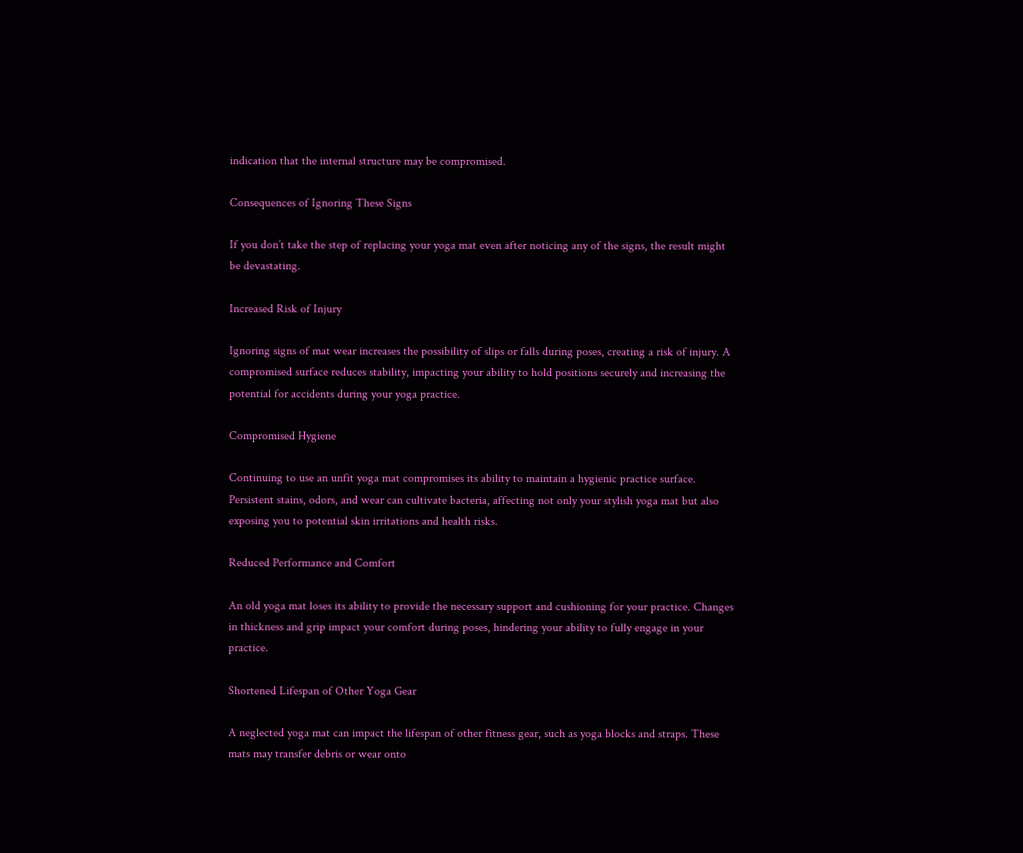indication that the internal structure may be compromised.

Consequences of Ignoring These Signs

If you don’t take the step of replacing your yoga mat even after noticing any of the signs, the result might be devastating.

Increased Risk of Injury

Ignoring signs of mat wear increases the possibility of slips or falls during poses, creating a risk of injury. A compromised surface reduces stability, impacting your ability to hold positions securely and increasing the potential for accidents during your yoga practice.

Compromised Hygiene

Continuing to use an unfit yoga mat compromises its ability to maintain a hygienic practice surface. Persistent stains, odors, and wear can cultivate bacteria, affecting not only your stylish yoga mat but also exposing you to potential skin irritations and health risks.

Reduced Performance and Comfort

An old yoga mat loses its ability to provide the necessary support and cushioning for your practice. Changes in thickness and grip impact your comfort during poses, hindering your ability to fully engage in your practice.

Shortened Lifespan of Other Yoga Gear

A neglected yoga mat can impact the lifespan of other fitness gear, such as yoga blocks and straps. These mats may transfer debris or wear onto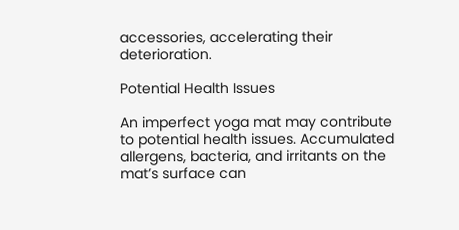accessories, accelerating their deterioration.

Potential Health Issues

An imperfect yoga mat may contribute to potential health issues. Accumulated allergens, bacteria, and irritants on the mat’s surface can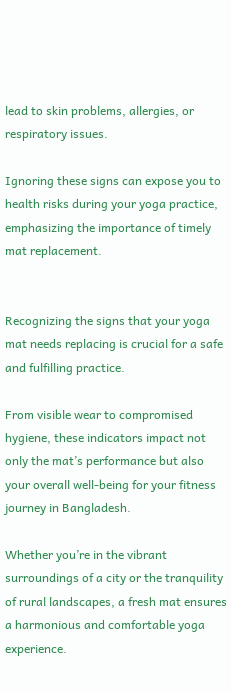lead to skin problems, allergies, or respiratory issues.

Ignoring these signs can expose you to health risks during your yoga practice, emphasizing the importance of timely mat replacement.


Recognizing the signs that your yoga mat needs replacing is crucial for a safe and fulfilling practice.

From visible wear to compromised hygiene, these indicators impact not only the mat’s performance but also your overall well-being for your fitness journey in Bangladesh.

Whether you’re in the vibrant surroundings of a city or the tranquility of rural landscapes, a fresh mat ensures a harmonious and comfortable yoga experience.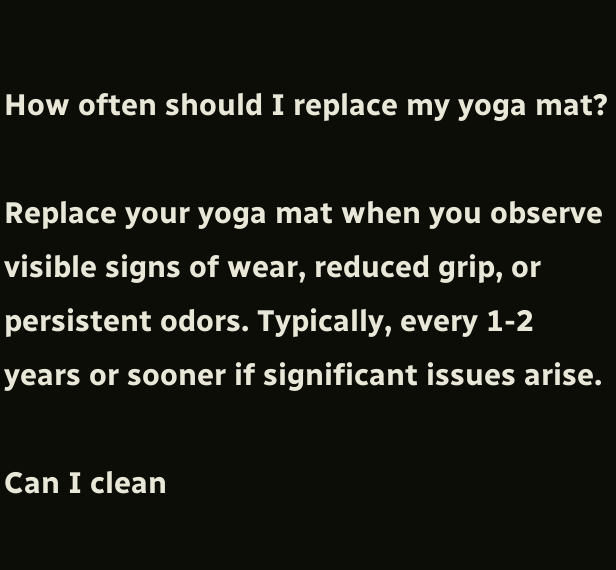How often should I replace my yoga mat?

Replace your yoga mat when you observe visible signs of wear, reduced grip, or persistent odors. Typically, every 1-2 years or sooner if significant issues arise.

Can I clean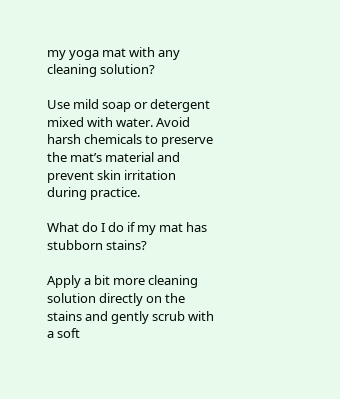my yoga mat with any cleaning solution?

Use mild soap or detergent mixed with water. Avoid harsh chemicals to preserve the mat’s material and prevent skin irritation during practice.

What do I do if my mat has stubborn stains?

Apply a bit more cleaning solution directly on the stains and gently scrub with a soft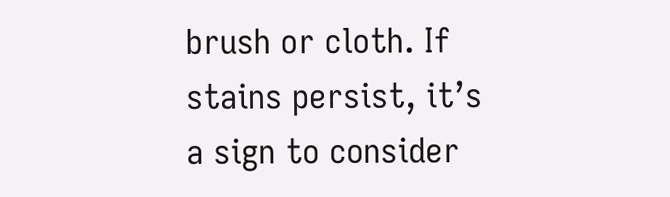brush or cloth. If stains persist, it’s a sign to consider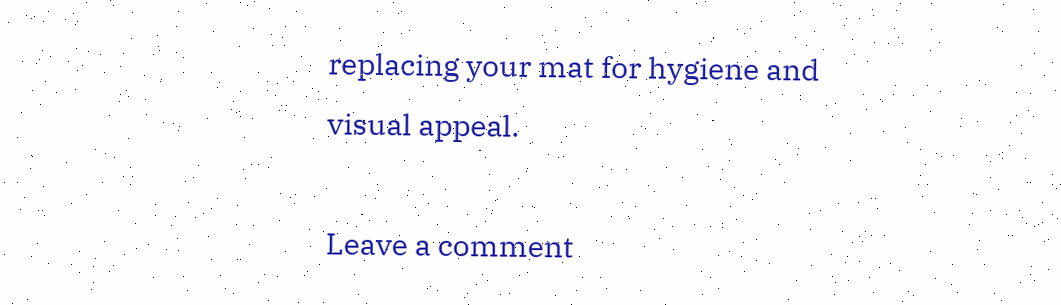replacing your mat for hygiene and visual appeal.

Leave a comment